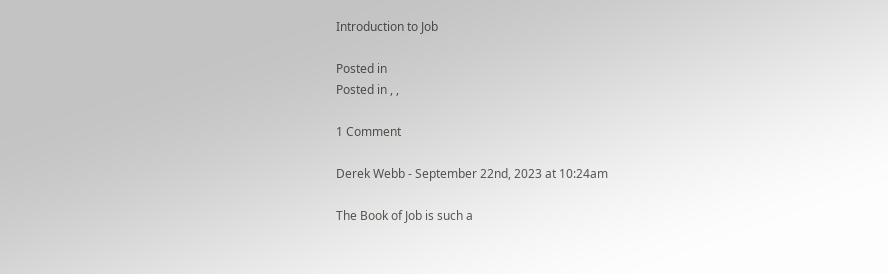Introduction to Job

Posted in
Posted in , ,

1 Comment

Derek Webb - September 22nd, 2023 at 10:24am

The Book of Job is such a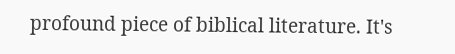profound piece of biblical literature. It's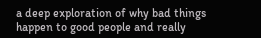a deep exploration of why bad things happen to good people and really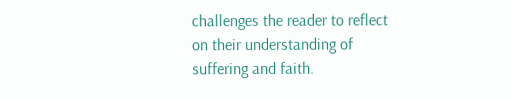challenges the reader to reflect on their understanding of suffering and faith.